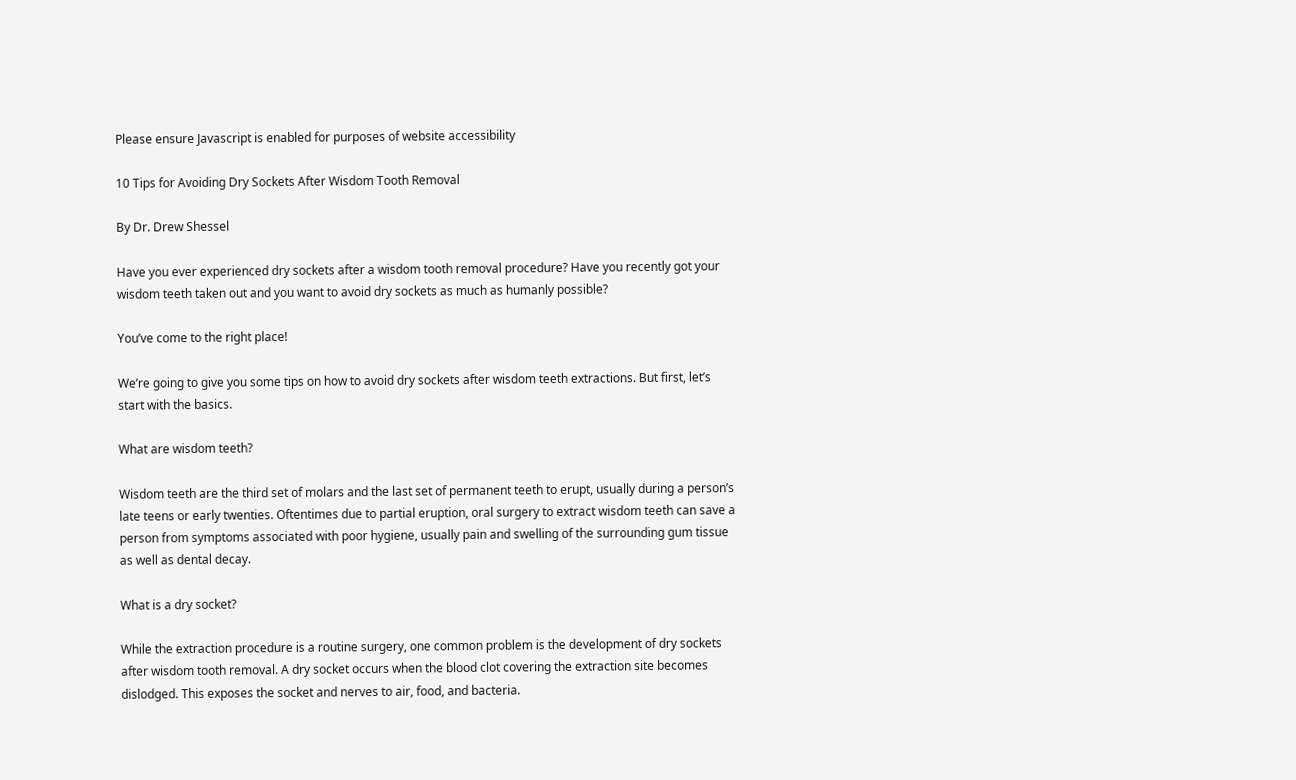Please ensure Javascript is enabled for purposes of website accessibility

10 Tips for Avoiding Dry Sockets After Wisdom Tooth Removal

By Dr. Drew Shessel

Have you ever experienced dry sockets after a wisdom tooth removal procedure? Have you recently got your wisdom teeth taken out and you want to avoid dry sockets as much as humanly possible?

You’ve come to the right place!

We’re going to give you some tips on how to avoid dry sockets after wisdom teeth extractions. But first, let’s start with the basics.

What are wisdom teeth?

Wisdom teeth are the third set of molars and the last set of permanent teeth to erupt, usually during a person’s late teens or early twenties. Oftentimes due to partial eruption, oral surgery to extract wisdom teeth can save a person from symptoms associated with poor hygiene, usually pain and swelling of the surrounding gum tissue as well as dental decay.

What is a dry socket?

While the extraction procedure is a routine surgery, one common problem is the development of dry sockets after wisdom tooth removal. A dry socket occurs when the blood clot covering the extraction site becomes dislodged. This exposes the socket and nerves to air, food, and bacteria.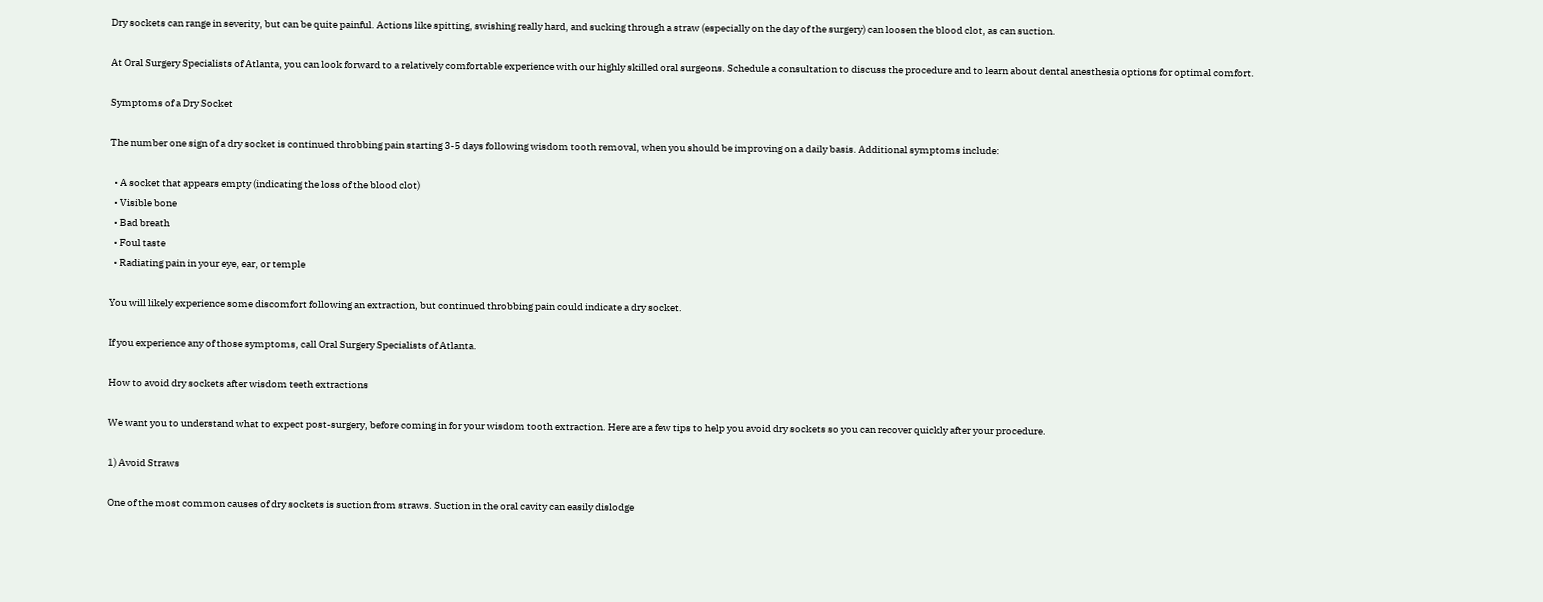Dry sockets can range in severity, but can be quite painful. Actions like spitting, swishing really hard, and sucking through a straw (especially on the day of the surgery) can loosen the blood clot, as can suction.

At Oral Surgery Specialists of Atlanta, you can look forward to a relatively comfortable experience with our highly skilled oral surgeons. Schedule a consultation to discuss the procedure and to learn about dental anesthesia options for optimal comfort.

Symptoms of a Dry Socket

The number one sign of a dry socket is continued throbbing pain starting 3-5 days following wisdom tooth removal, when you should be improving on a daily basis. Additional symptoms include:

  • A socket that appears empty (indicating the loss of the blood clot)
  • Visible bone
  • Bad breath
  • Foul taste
  • Radiating pain in your eye, ear, or temple

You will likely experience some discomfort following an extraction, but continued throbbing pain could indicate a dry socket.

If you experience any of those symptoms, call Oral Surgery Specialists of Atlanta.

How to avoid dry sockets after wisdom teeth extractions

We want you to understand what to expect post-surgery, before coming in for your wisdom tooth extraction. Here are a few tips to help you avoid dry sockets so you can recover quickly after your procedure.

1) Avoid Straws

One of the most common causes of dry sockets is suction from straws. Suction in the oral cavity can easily dislodge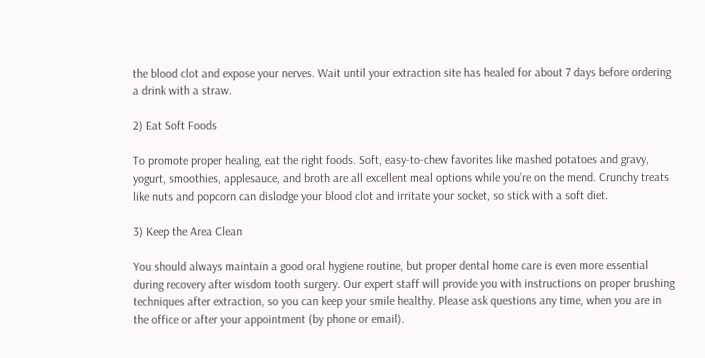the blood clot and expose your nerves. Wait until your extraction site has healed for about 7 days before ordering a drink with a straw.

2) Eat Soft Foods

To promote proper healing, eat the right foods. Soft, easy-to-chew favorites like mashed potatoes and gravy, yogurt, smoothies, applesauce, and broth are all excellent meal options while you’re on the mend. Crunchy treats like nuts and popcorn can dislodge your blood clot and irritate your socket, so stick with a soft diet.

3) Keep the Area Clean

You should always maintain a good oral hygiene routine, but proper dental home care is even more essential during recovery after wisdom tooth surgery. Our expert staff will provide you with instructions on proper brushing techniques after extraction, so you can keep your smile healthy. Please ask questions any time, when you are in the office or after your appointment (by phone or email).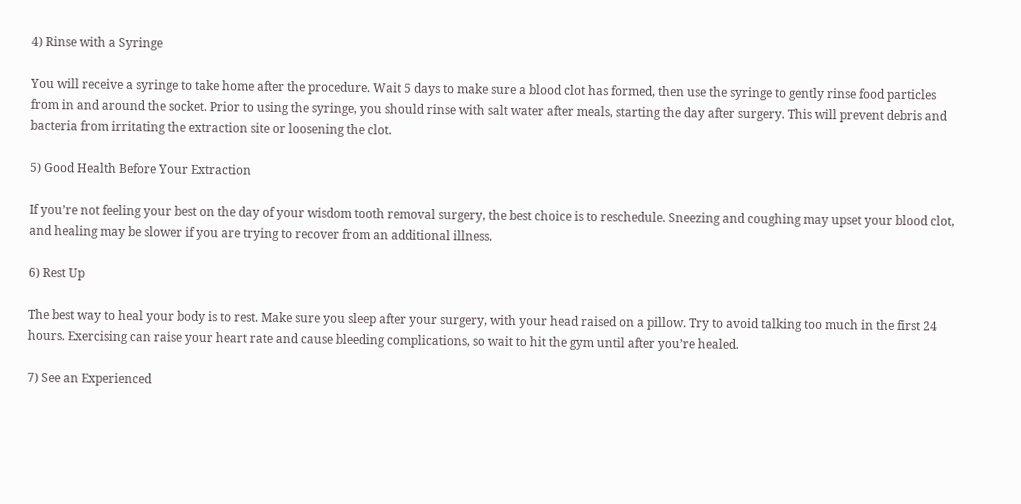4) Rinse with a Syringe

You will receive a syringe to take home after the procedure. Wait 5 days to make sure a blood clot has formed, then use the syringe to gently rinse food particles from in and around the socket. Prior to using the syringe, you should rinse with salt water after meals, starting the day after surgery. This will prevent debris and bacteria from irritating the extraction site or loosening the clot.

5) Good Health Before Your Extraction

If you’re not feeling your best on the day of your wisdom tooth removal surgery, the best choice is to reschedule. Sneezing and coughing may upset your blood clot, and healing may be slower if you are trying to recover from an additional illness.

6) Rest Up

The best way to heal your body is to rest. Make sure you sleep after your surgery, with your head raised on a pillow. Try to avoid talking too much in the first 24 hours. Exercising can raise your heart rate and cause bleeding complications, so wait to hit the gym until after you’re healed.

7) See an Experienced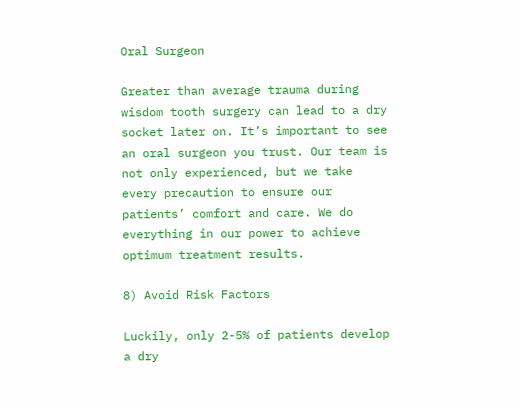Oral Surgeon

Greater than average trauma during wisdom tooth surgery can lead to a dry socket later on. It’s important to see an oral surgeon you trust. Our team is not only experienced, but we take every precaution to ensure our patients’ comfort and care. We do everything in our power to achieve optimum treatment results.

8) Avoid Risk Factors

Luckily, only 2-5% of patients develop a dry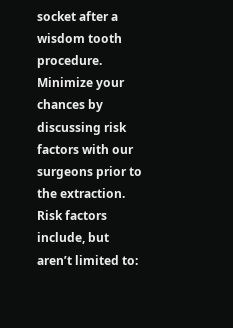socket after a wisdom tooth procedure. Minimize your chances by discussing risk factors with our surgeons prior to the extraction. Risk factors include, but aren’t limited to: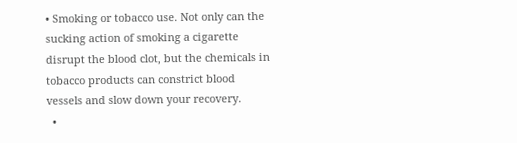• Smoking or tobacco use. Not only can the sucking action of smoking a cigarette disrupt the blood clot, but the chemicals in tobacco products can constrict blood vessels and slow down your recovery.
  •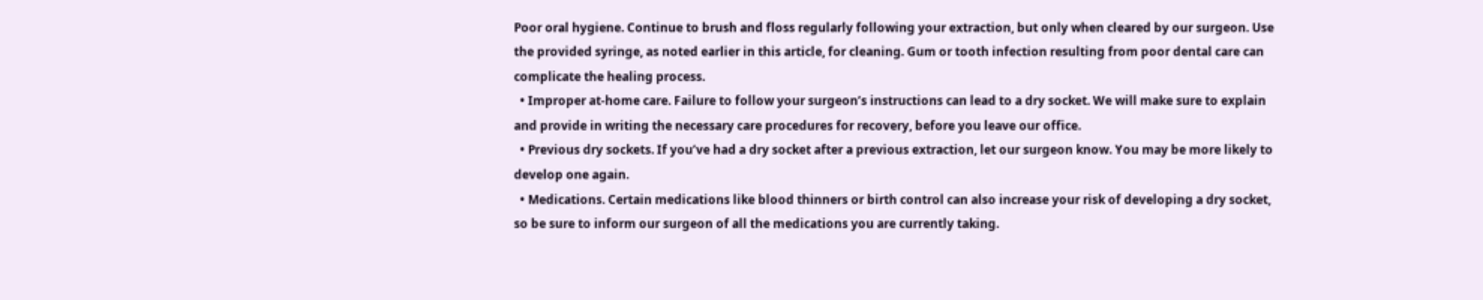Poor oral hygiene. Continue to brush and floss regularly following your extraction, but only when cleared by our surgeon. Use the provided syringe, as noted earlier in this article, for cleaning. Gum or tooth infection resulting from poor dental care can complicate the healing process.
  • Improper at-home care. Failure to follow your surgeon’s instructions can lead to a dry socket. We will make sure to explain and provide in writing the necessary care procedures for recovery, before you leave our office.
  • Previous dry sockets. If you’ve had a dry socket after a previous extraction, let our surgeon know. You may be more likely to develop one again.
  • Medications. Certain medications like blood thinners or birth control can also increase your risk of developing a dry socket, so be sure to inform our surgeon of all the medications you are currently taking.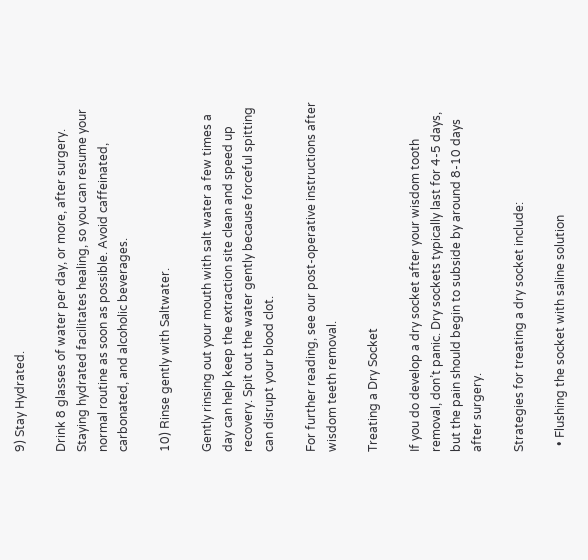9) Stay Hydrated.

Drink 8 glasses of water per day, or more, after surgery. Staying hydrated facilitates healing, so you can resume your normal routine as soon as possible. Avoid caffeinated, carbonated, and alcoholic beverages.

10) Rinse gently with Saltwater.

Gently rinsing out your mouth with salt water a few times a day can help keep the extraction site clean and speed up recovery. Spit out the water gently because forceful spitting can disrupt your blood clot.

For further reading, see our post-operative instructions after wisdom teeth removal.

Treating a Dry Socket

If you do develop a dry socket after your wisdom tooth removal, don’t panic. Dry sockets typically last for 4-5 days, but the pain should begin to subside by around 8-10 days after surgery.

Strategies for treating a dry socket include:

  • Flushing the socket with saline solution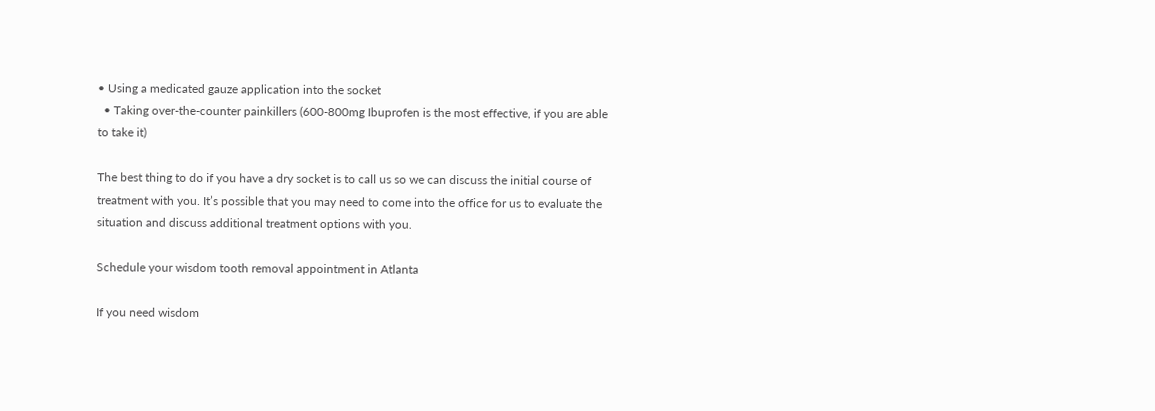• Using a medicated gauze application into the socket
  • Taking over-the-counter painkillers (600-800mg Ibuprofen is the most effective, if you are able to take it)

The best thing to do if you have a dry socket is to call us so we can discuss the initial course of treatment with you. It’s possible that you may need to come into the office for us to evaluate the situation and discuss additional treatment options with you.

Schedule your wisdom tooth removal appointment in Atlanta

If you need wisdom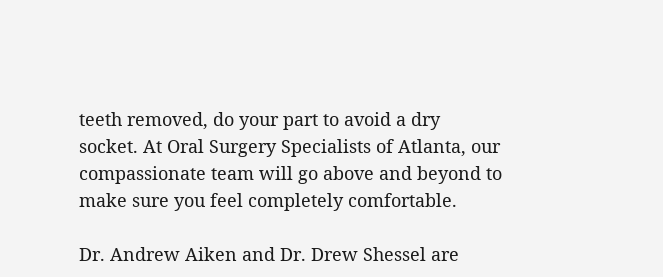teeth removed, do your part to avoid a dry socket. At Oral Surgery Specialists of Atlanta, our compassionate team will go above and beyond to make sure you feel completely comfortable.

Dr. Andrew Aiken and Dr. Drew Shessel are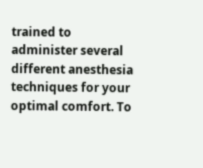trained to administer several different anesthesia techniques for your optimal comfort. To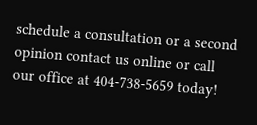schedule a consultation or a second opinion contact us online or call our office at 404-738-5659 today!